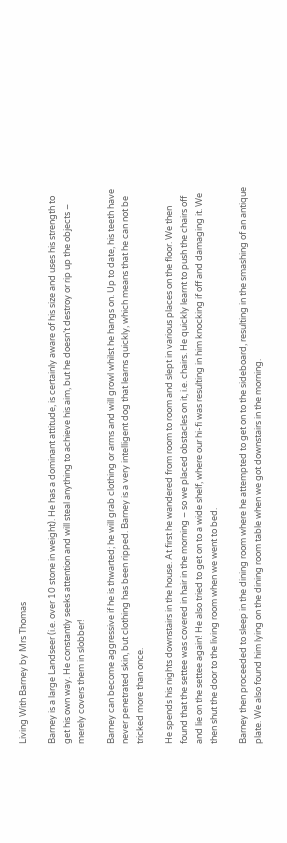Living With Barney by Mrs Thomas

Barney is a large Landseer (i.e. over 10 stone in weight). He has a dominant attitude, is certainly aware of his size and uses his strength to get his own way. He constantly seeks attention and will steal anything to achieve his aim, but he doesn’t destroy or rip up the objects – merely covers them in slobber!

Barney can become aggressive if he is thwarted; he will grab clothing or arms and will growl whilst he hangs on. Up to date, his teeth have never penetrated skin, but clothing has been ripped. Barney is a very intelligent dog that learns quickly, which means that he can not be tricked more than once.

He spends his nights downstairs in the house. At first he wandered from room to room and slept in various places on the floor. We then found that the settee was covered in hair in the morning – so we placed obstacles on it, i.e. chairs. He quickly learnt to push the chairs off and lie on the settee again! He also tried to get on to a wide shelf, where our hi-fi was resulting in him knocking if off and damaging it. We then shut the door to the living room when we went to bed.

Barney then proceeded to sleep in the dining room where he attempted to get on to the sideboard, resulting in the smashing of an antique plate. We also found him lying on the dining room table when we got downstairs in the morning.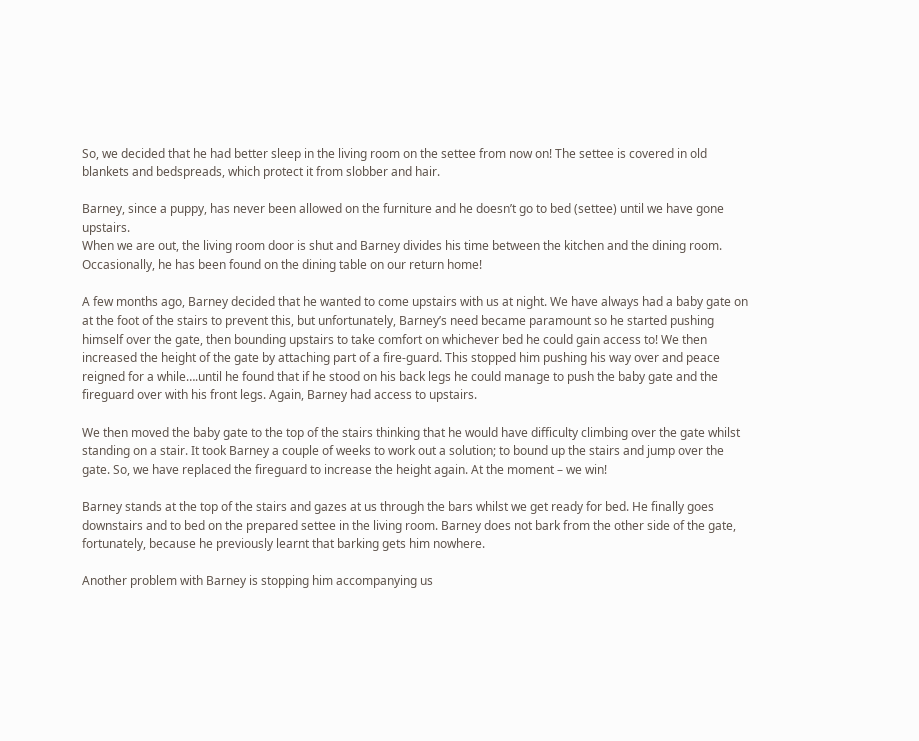So, we decided that he had better sleep in the living room on the settee from now on! The settee is covered in old blankets and bedspreads, which protect it from slobber and hair.

Barney, since a puppy, has never been allowed on the furniture and he doesn’t go to bed (settee) until we have gone upstairs.
When we are out, the living room door is shut and Barney divides his time between the kitchen and the dining room. Occasionally, he has been found on the dining table on our return home!

A few months ago, Barney decided that he wanted to come upstairs with us at night. We have always had a baby gate on at the foot of the stairs to prevent this, but unfortunately, Barney’s need became paramount so he started pushing himself over the gate, then bounding upstairs to take comfort on whichever bed he could gain access to! We then increased the height of the gate by attaching part of a fire-guard. This stopped him pushing his way over and peace reigned for a while….until he found that if he stood on his back legs he could manage to push the baby gate and the fireguard over with his front legs. Again, Barney had access to upstairs.

We then moved the baby gate to the top of the stairs thinking that he would have difficulty climbing over the gate whilst standing on a stair. It took Barney a couple of weeks to work out a solution; to bound up the stairs and jump over the gate. So, we have replaced the fireguard to increase the height again. At the moment – we win!

Barney stands at the top of the stairs and gazes at us through the bars whilst we get ready for bed. He finally goes downstairs and to bed on the prepared settee in the living room. Barney does not bark from the other side of the gate, fortunately, because he previously learnt that barking gets him nowhere.

Another problem with Barney is stopping him accompanying us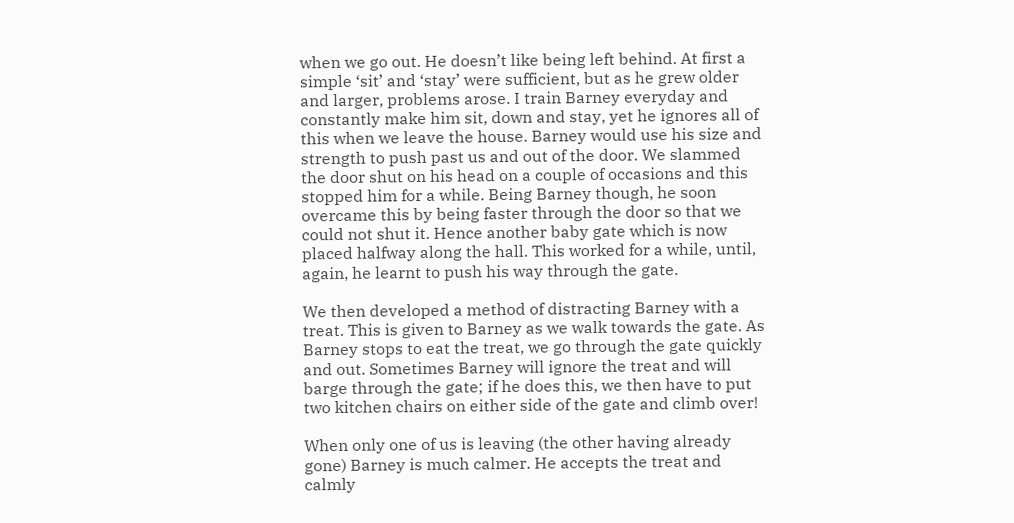when we go out. He doesn’t like being left behind. At first a simple ‘sit’ and ‘stay’ were sufficient, but as he grew older and larger, problems arose. I train Barney everyday and constantly make him sit, down and stay, yet he ignores all of this when we leave the house. Barney would use his size and strength to push past us and out of the door. We slammed the door shut on his head on a couple of occasions and this stopped him for a while. Being Barney though, he soon overcame this by being faster through the door so that we could not shut it. Hence another baby gate which is now placed halfway along the hall. This worked for a while, until, again, he learnt to push his way through the gate.

We then developed a method of distracting Barney with a treat. This is given to Barney as we walk towards the gate. As Barney stops to eat the treat, we go through the gate quickly and out. Sometimes Barney will ignore the treat and will barge through the gate; if he does this, we then have to put two kitchen chairs on either side of the gate and climb over!

When only one of us is leaving (the other having already gone) Barney is much calmer. He accepts the treat and calmly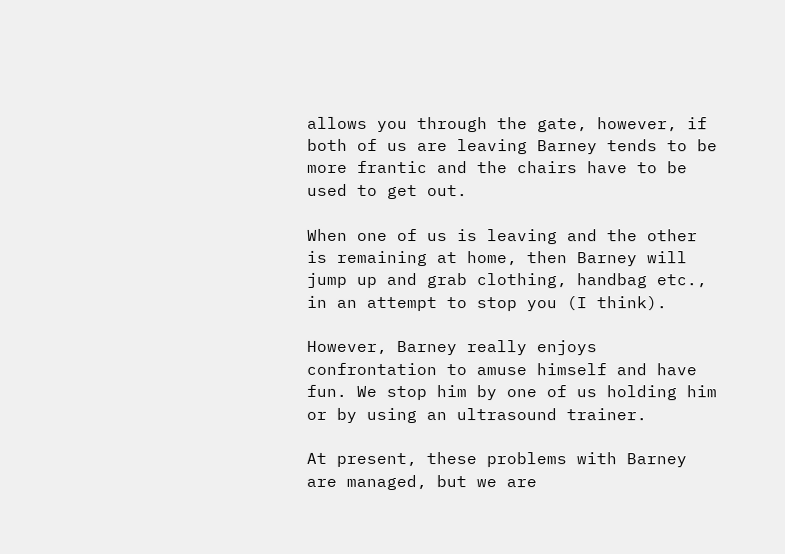allows you through the gate, however, if both of us are leaving Barney tends to be more frantic and the chairs have to be used to get out.

When one of us is leaving and the other is remaining at home, then Barney will jump up and grab clothing, handbag etc., in an attempt to stop you (I think).

However, Barney really enjoys confrontation to amuse himself and have fun. We stop him by one of us holding him or by using an ultrasound trainer.

At present, these problems with Barney are managed, but we are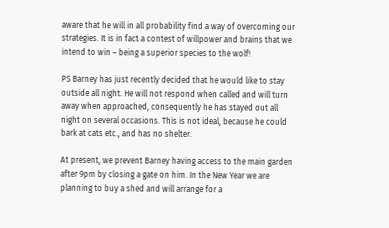aware that he will in all probability find a way of overcoming our strategies. It is in fact a contest of willpower and brains that we intend to win – being a superior species to the wolf!

PS Barney has just recently decided that he would like to stay outside all night. He will not respond when called and will turn away when approached, consequently he has stayed out all night on several occasions. This is not ideal, because he could bark at cats etc., and has no shelter.

At present, we prevent Barney having access to the main garden after 9pm by closing a gate on him. In the New Year we are planning to buy a shed and will arrange for a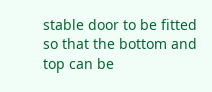stable door to be fitted so that the bottom and top can be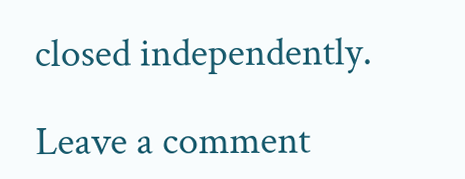closed independently.

Leave a comment